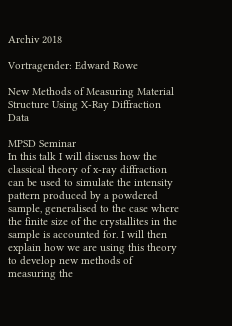Archiv 2018

Vortragender: Edward Rowe

New Methods of Measuring Material Structure Using X-Ray Diffraction Data

MPSD Seminar
In this talk I will discuss how the classical theory of x-ray diffraction can be used to simulate the intensity pattern produced by a powdered sample, generalised to the case where the finite size of the crystallites in the sample is accounted for. I will then explain how we are using this theory to develop new methods of measuring the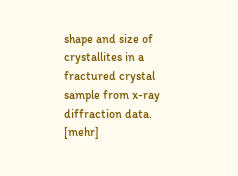shape and size of crystallites in a fractured crystal sample from x-ray diffraction data. [mehr]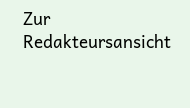Zur Redakteursansicht